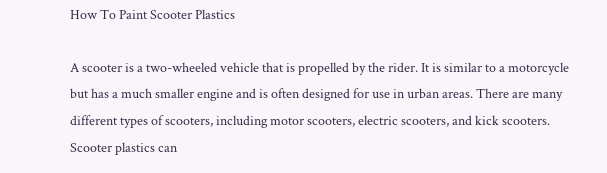How To Paint Scooter Plastics

A scooter is a two-wheeled vehicle that is propelled by the rider. It is similar to a motorcycle but has a much smaller engine and is often designed for use in urban areas. There are many different types of scooters, including motor scooters, electric scooters, and kick scooters. Scooter plastics can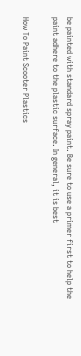be painted with standard spray paint. Be sure to use a primer first to help the paint adhere to the plastic surface. In general, it is best

How To Paint Scooter Plastics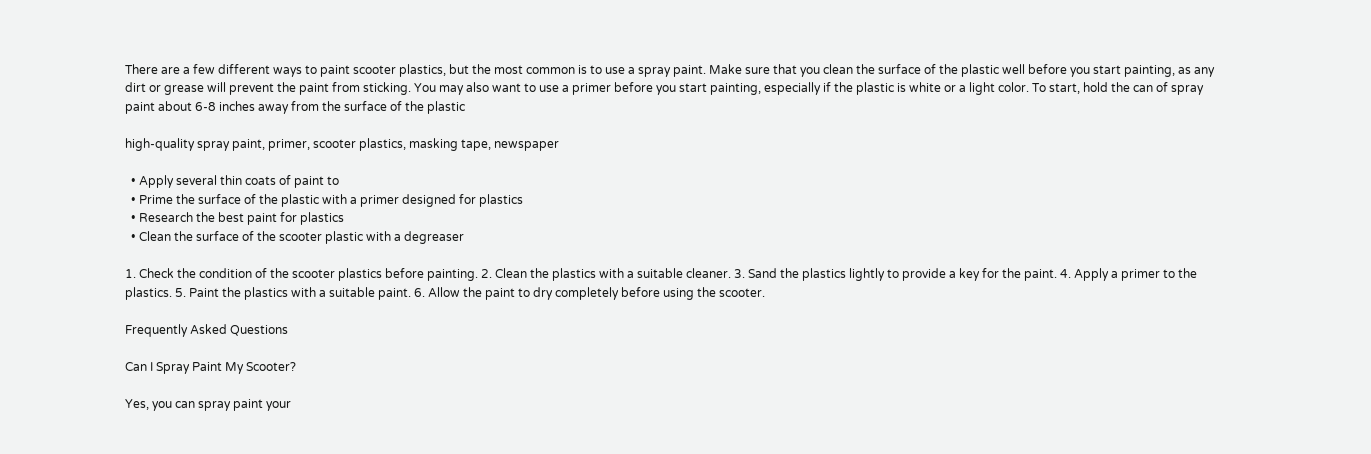There are a few different ways to paint scooter plastics, but the most common is to use a spray paint. Make sure that you clean the surface of the plastic well before you start painting, as any dirt or grease will prevent the paint from sticking. You may also want to use a primer before you start painting, especially if the plastic is white or a light color. To start, hold the can of spray paint about 6-8 inches away from the surface of the plastic

high-quality spray paint, primer, scooter plastics, masking tape, newspaper

  • Apply several thin coats of paint to
  • Prime the surface of the plastic with a primer designed for plastics
  • Research the best paint for plastics
  • Clean the surface of the scooter plastic with a degreaser

1. Check the condition of the scooter plastics before painting. 2. Clean the plastics with a suitable cleaner. 3. Sand the plastics lightly to provide a key for the paint. 4. Apply a primer to the plastics. 5. Paint the plastics with a suitable paint. 6. Allow the paint to dry completely before using the scooter.

Frequently Asked Questions

Can I Spray Paint My Scooter?

Yes, you can spray paint your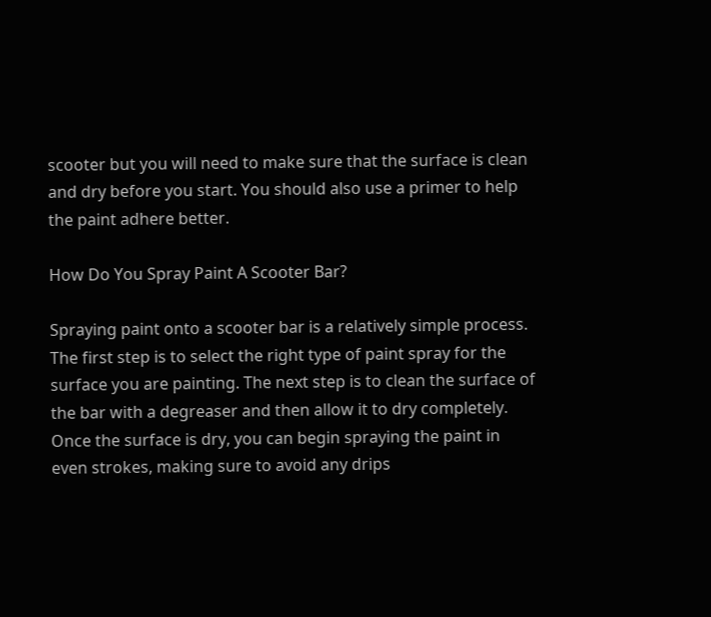scooter but you will need to make sure that the surface is clean and dry before you start. You should also use a primer to help the paint adhere better.

How Do You Spray Paint A Scooter Bar?

Spraying paint onto a scooter bar is a relatively simple process. The first step is to select the right type of paint spray for the surface you are painting. The next step is to clean the surface of the bar with a degreaser and then allow it to dry completely. Once the surface is dry, you can begin spraying the paint in even strokes, making sure to avoid any drips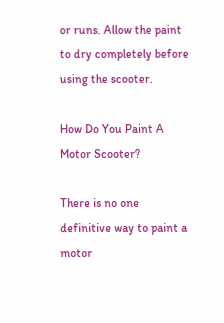or runs. Allow the paint to dry completely before using the scooter.

How Do You Paint A Motor Scooter?

There is no one definitive way to paint a motor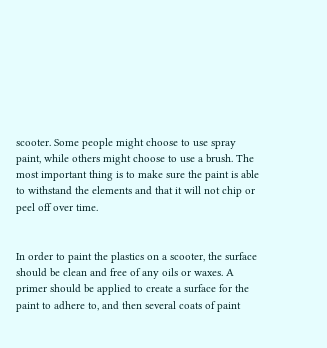scooter. Some people might choose to use spray paint, while others might choose to use a brush. The most important thing is to make sure the paint is able to withstand the elements and that it will not chip or peel off over time.


In order to paint the plastics on a scooter, the surface should be clean and free of any oils or waxes. A primer should be applied to create a surface for the paint to adhere to, and then several coats of paint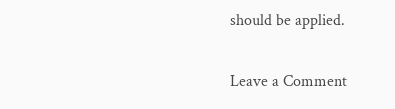should be applied.

Leave a Comment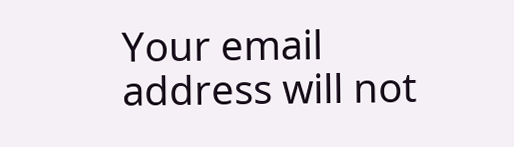Your email address will not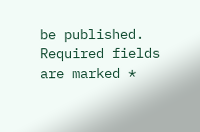be published. Required fields are marked *